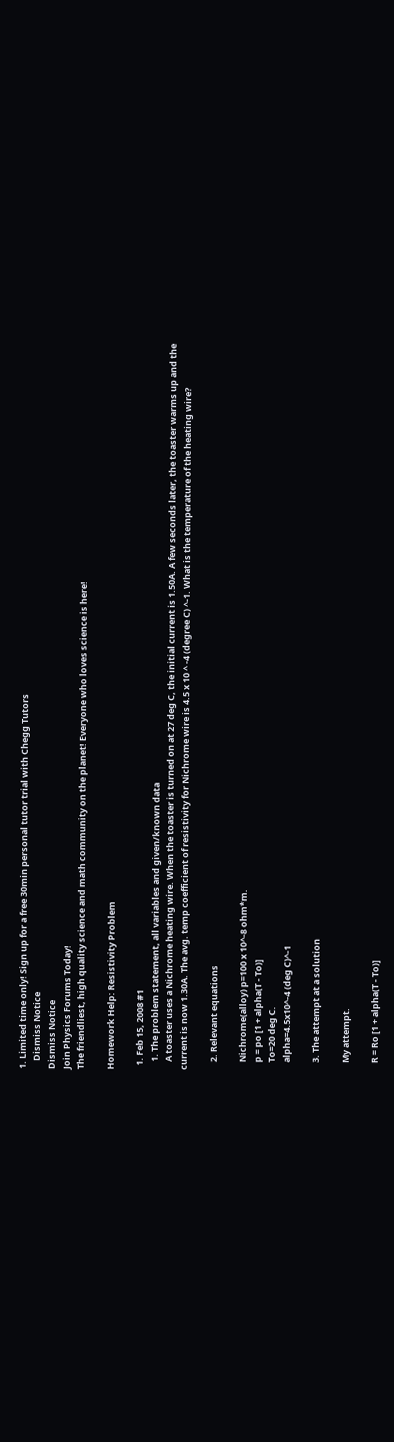1. Limited time only! Sign up for a free 30min personal tutor trial with Chegg Tutors
    Dismiss Notice
Dismiss Notice
Join Physics Forums Today!
The friendliest, high quality science and math community on the planet! Everyone who loves science is here!

Homework Help: Resistivity Problem

  1. Feb 15, 2008 #1
    1. The problem statement, all variables and given/known data
    A toaster uses a Nichrome heating wire. When the toaster is turned on at 27 deg C, the initial current is 1.50A. A few seconds later, the toaster warms up and the current is now 1.30A. The avg. temp coefficient of resistivity for Nichrome wire is 4.5 x 10 ^ -4 (degree C) ^-1. What is the temperature of the heating wire?

    2. Relevant equations

    Nichrome(alloy) p=100 x 10^-8 ohm*m.
    p = po [1 + alpha(T - To)]
    To=20 deg C.
    alpha=4.5x10^-4 (deg C)^-1

    3. The attempt at a solution

    My attempt.

    R = Ro [1 + alpha(T - To)]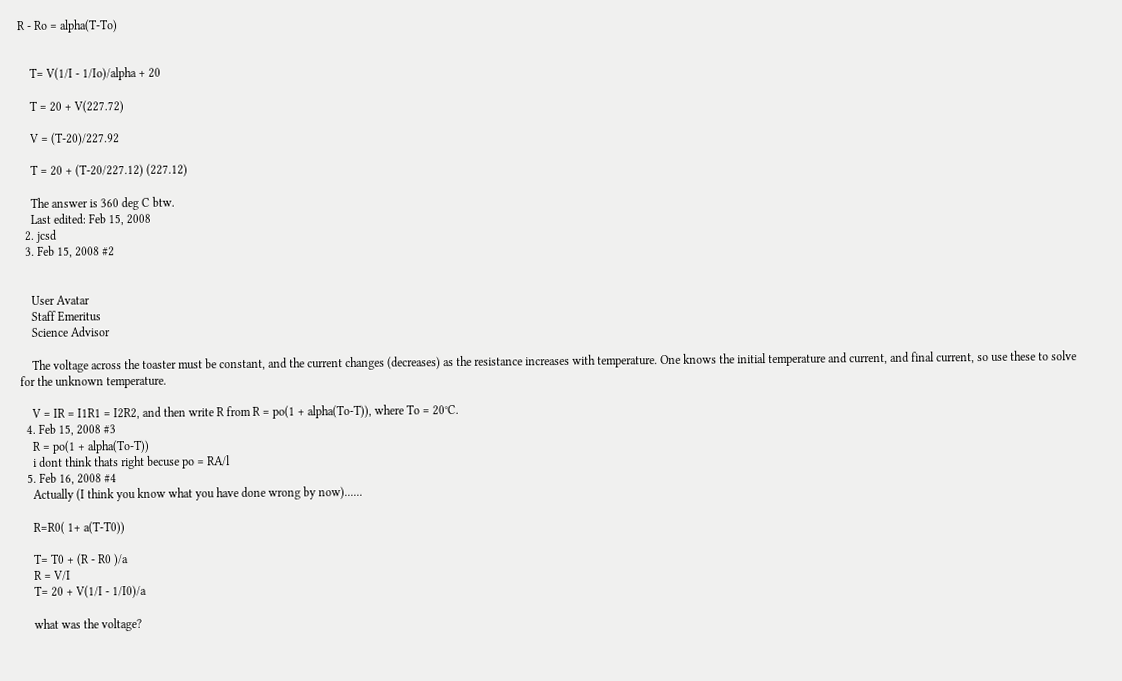R - Ro = alpha(T-To)


    T= V(1/I - 1/Io)/alpha + 20

    T = 20 + V(227.72)

    V = (T-20)/227.92

    T = 20 + (T-20/227.12) (227.12)

    The answer is 360 deg C btw.
    Last edited: Feb 15, 2008
  2. jcsd
  3. Feb 15, 2008 #2


    User Avatar
    Staff Emeritus
    Science Advisor

    The voltage across the toaster must be constant, and the current changes (decreases) as the resistance increases with temperature. One knows the initial temperature and current, and final current, so use these to solve for the unknown temperature.

    V = IR = I1R1 = I2R2, and then write R from R = po(1 + alpha(To-T)), where To = 20°C.
  4. Feb 15, 2008 #3
    R = po(1 + alpha(To-T))
    i dont think thats right becuse po = RA/l
  5. Feb 16, 2008 #4
    Actually (I think you know what you have done wrong by now)......

    R=R0( 1+ a(T-T0))

    T= T0 + (R - R0 )/a
    R = V/I
    T= 20 + V(1/I - 1/I0)/a

    what was the voltage?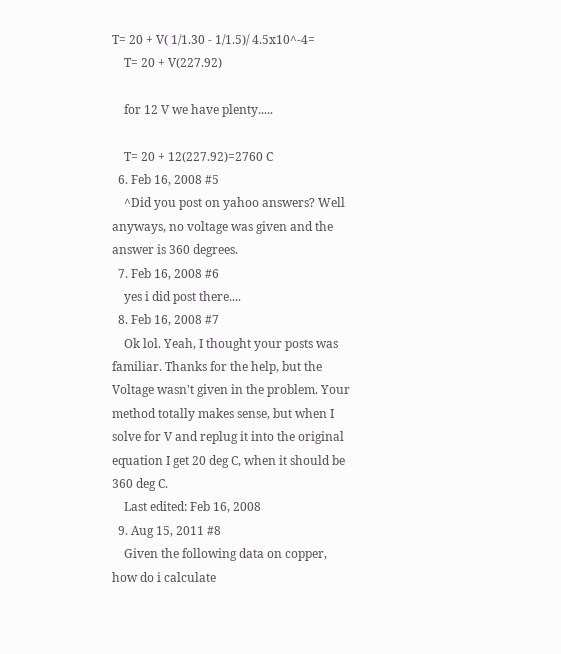T= 20 + V( 1/1.30 - 1/1.5)/ 4.5x10^-4=
    T= 20 + V(227.92)

    for 12 V we have plenty.....

    T= 20 + 12(227.92)=2760 C
  6. Feb 16, 2008 #5
    ^Did you post on yahoo answers? Well anyways, no voltage was given and the answer is 360 degrees.
  7. Feb 16, 2008 #6
    yes i did post there....
  8. Feb 16, 2008 #7
    Ok lol. Yeah, I thought your posts was familiar. Thanks for the help, but the Voltage wasn't given in the problem. Your method totally makes sense, but when I solve for V and replug it into the original equation I get 20 deg C, when it should be 360 deg C.
    Last edited: Feb 16, 2008
  9. Aug 15, 2011 #8
    Given the following data on copper, how do i calculate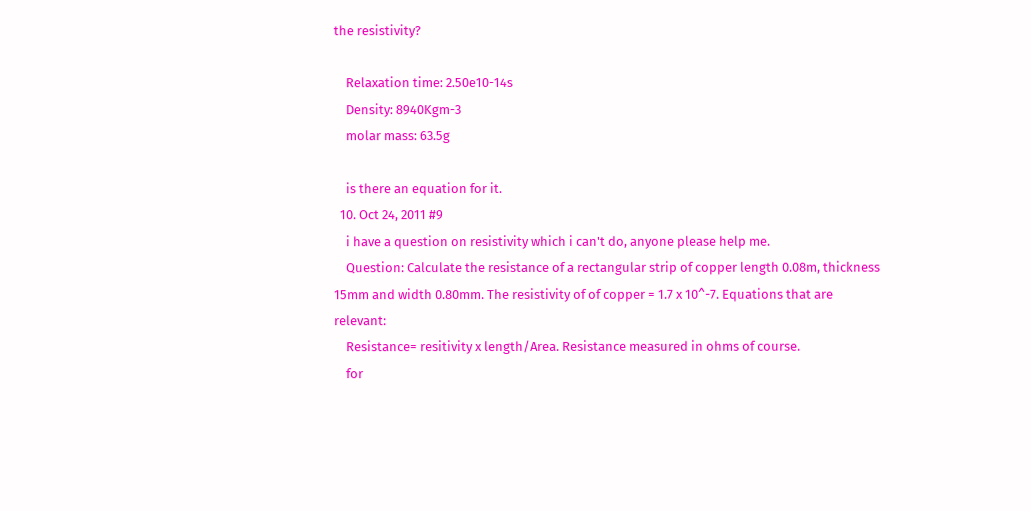the resistivity?

    Relaxation time: 2.50e10-14s
    Density: 8940Kgm-3
    molar mass: 63.5g

    is there an equation for it.
  10. Oct 24, 2011 #9
    i have a question on resistivity which i can't do, anyone please help me.
    Question: Calculate the resistance of a rectangular strip of copper length 0.08m, thickness 15mm and width 0.80mm. The resistivity of of copper = 1.7 x 10^-7. Equations that are relevant:
    Resistance= resitivity x length/Area. Resistance measured in ohms of course.
    for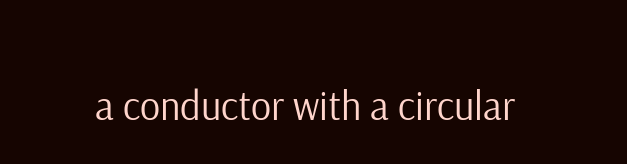a conductor with a circular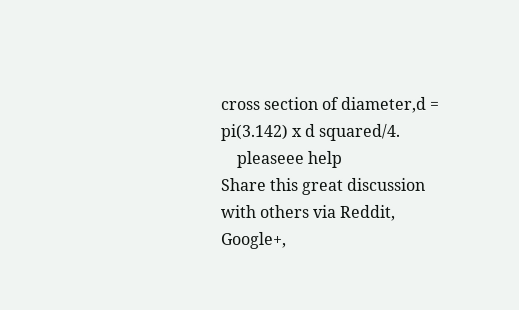cross section of diameter,d = pi(3.142) x d squared/4.
    pleaseee help
Share this great discussion with others via Reddit, Google+,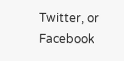Twitter, or Facebook